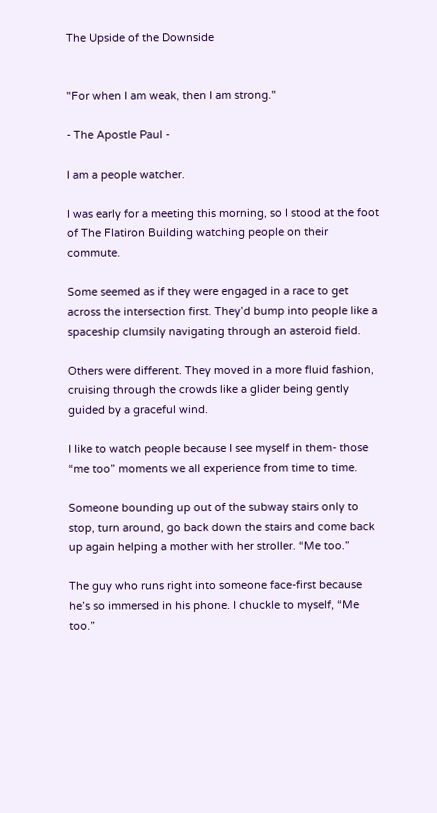The Upside of the Downside


"For when I am weak, then I am strong."

- The Apostle Paul -

I am a people watcher.

I was early for a meeting this morning, so I stood at the foot of The Flatiron Building watching people on their commute.

Some seemed as if they were engaged in a race to get across the intersection first. They’d bump into people like a spaceship clumsily navigating through an asteroid field.

Others were different. They moved in a more fluid fashion, cruising through the crowds like a glider being gently guided by a graceful wind.

I like to watch people because I see myself in them- those “me too” moments we all experience from time to time.

Someone bounding up out of the subway stairs only to stop, turn around, go back down the stairs and come back up again helping a mother with her stroller. “Me too.”

The guy who runs right into someone face-first because he’s so immersed in his phone. I chuckle to myself, “Me too.”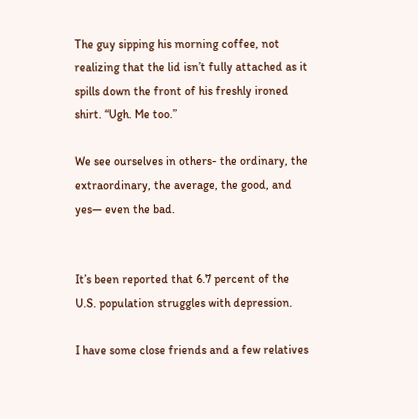The guy sipping his morning coffee, not realizing that the lid isn’t fully attached as it spills down the front of his freshly ironed shirt. “Ugh. Me too.”

We see ourselves in others- the ordinary, the extraordinary, the average, the good, and yes— even the bad.


It’s been reported that 6.7 percent of the U.S. population struggles with depression.

I have some close friends and a few relatives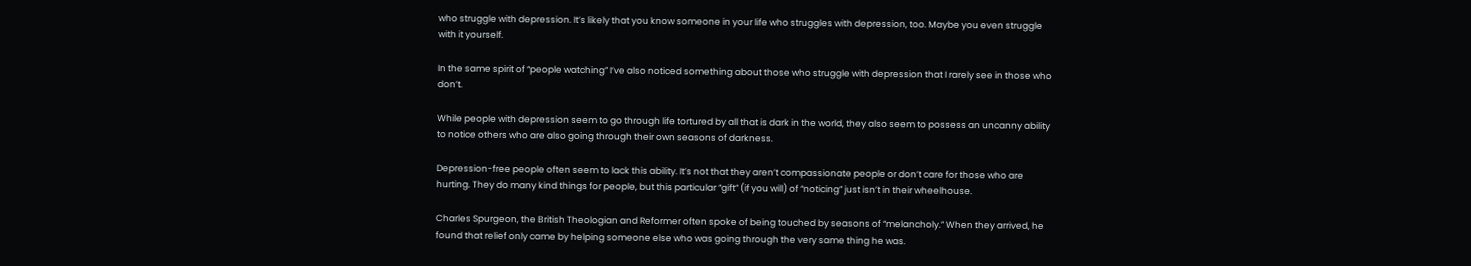who struggle with depression. It’s likely that you know someone in your life who struggles with depression, too. Maybe you even struggle with it yourself.

In the same spirit of “people watching” I’ve also noticed something about those who struggle with depression that I rarely see in those who don’t.

While people with depression seem to go through life tortured by all that is dark in the world, they also seem to possess an uncanny ability to notice others who are also going through their own seasons of darkness.

Depression-free people often seem to lack this ability. It’s not that they aren’t compassionate people or don’t care for those who are hurting. They do many kind things for people, but this particular “gift” (if you will) of “noticing” just isn’t in their wheelhouse.

Charles Spurgeon, the British Theologian and Reformer often spoke of being touched by seasons of “melancholy.” When they arrived, he found that relief only came by helping someone else who was going through the very same thing he was.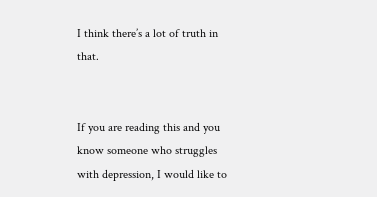I think there’s a lot of truth in that.


If you are reading this and you know someone who struggles with depression, I would like to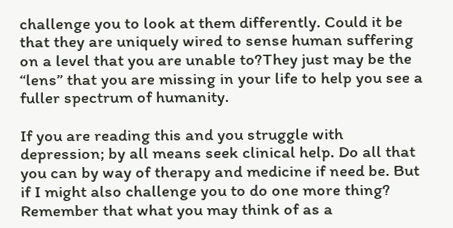challenge you to look at them differently. Could it be that they are uniquely wired to sense human suffering on a level that you are unable to?They just may be the “lens” that you are missing in your life to help you see a fuller spectrum of humanity.

If you are reading this and you struggle with depression; by all means seek clinical help. Do all that you can by way of therapy and medicine if need be. But if I might also challenge you to do one more thing? Remember that what you may think of as a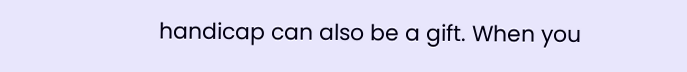handicap can also be a gift. When you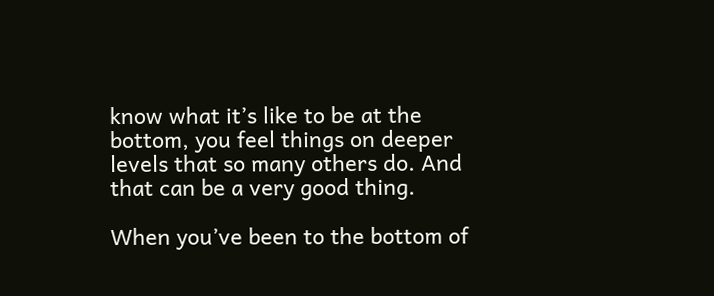know what it’s like to be at the bottom, you feel things on deeper levels that so many others do. And that can be a very good thing.

When you’ve been to the bottom of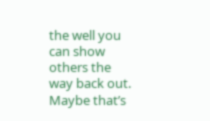the well you can show others the way back out. Maybe that’s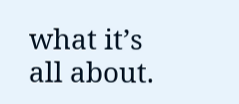what it’s all about.